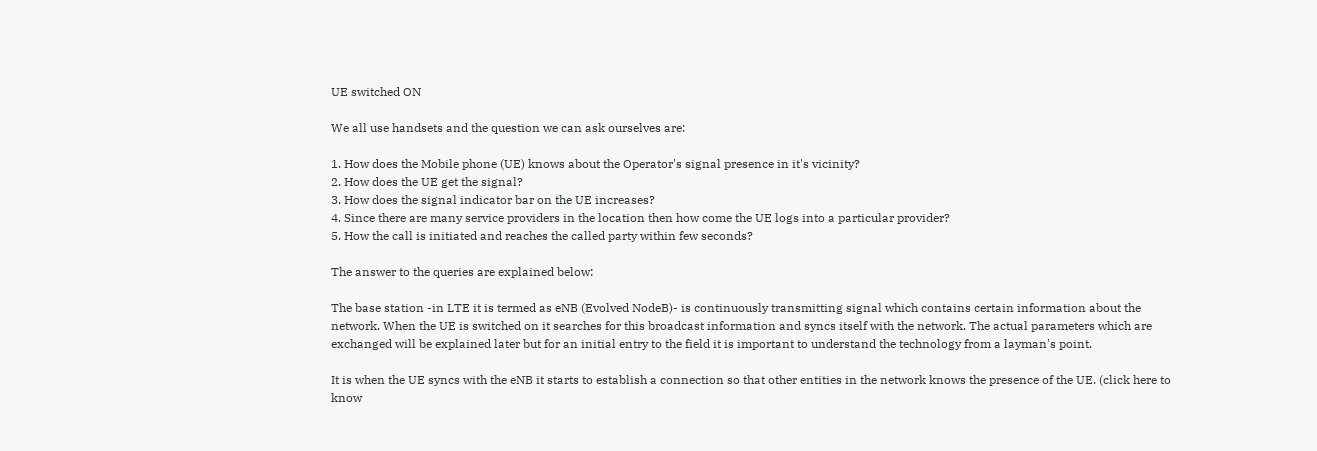UE switched ON

We all use handsets and the question we can ask ourselves are:

1. How does the Mobile phone (UE) knows about the Operator's signal presence in it's vicinity?
2. How does the UE get the signal?
3. How does the signal indicator bar on the UE increases?
4. Since there are many service providers in the location then how come the UE logs into a particular provider?
5. How the call is initiated and reaches the called party within few seconds?

The answer to the queries are explained below:

The base station -in LTE it is termed as eNB (Evolved NodeB)- is continuously transmitting signal which contains certain information about the network. When the UE is switched on it searches for this broadcast information and syncs itself with the network. The actual parameters which are exchanged will be explained later but for an initial entry to the field it is important to understand the technology from a layman's point.

It is when the UE syncs with the eNB it starts to establish a connection so that other entities in the network knows the presence of the UE. (click here to know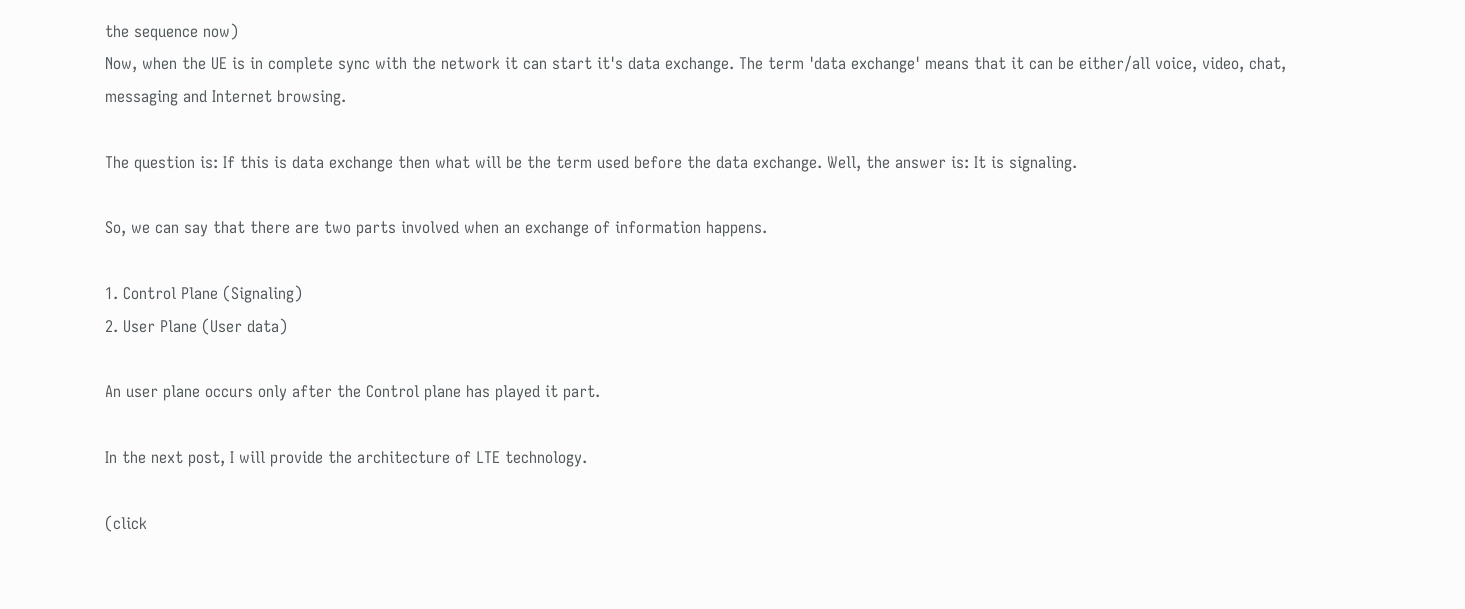the sequence now)
Now, when the UE is in complete sync with the network it can start it's data exchange. The term 'data exchange' means that it can be either/all voice, video, chat, messaging and Internet browsing.

The question is: If this is data exchange then what will be the term used before the data exchange. Well, the answer is: It is signaling.

So, we can say that there are two parts involved when an exchange of information happens.

1. Control Plane (Signaling)
2. User Plane (User data)

An user plane occurs only after the Control plane has played it part.

In the next post, I will provide the architecture of LTE technology.

(click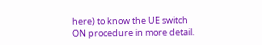here) to know the UE switch ON procedure in more detail.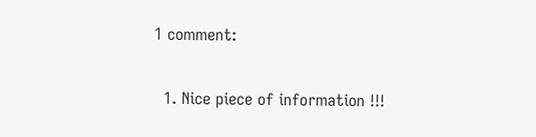1 comment:

  1. Nice piece of information !!!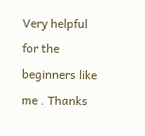Very helpful for the beginners like me . Thanks